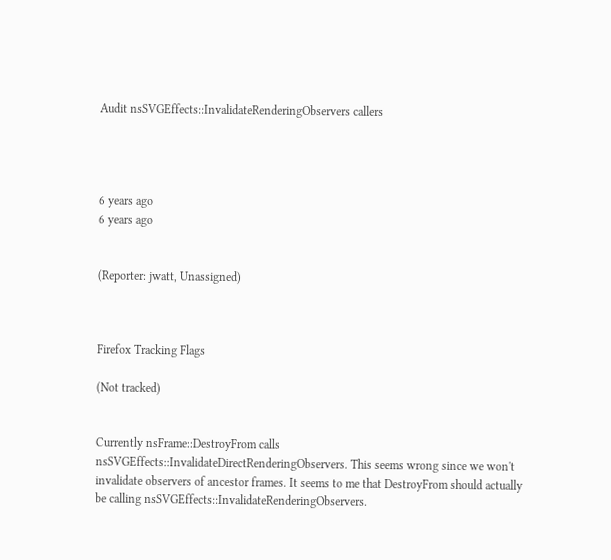Audit nsSVGEffects::InvalidateRenderingObservers callers




6 years ago
6 years ago


(Reporter: jwatt, Unassigned)



Firefox Tracking Flags

(Not tracked)


Currently nsFrame::DestroyFrom calls nsSVGEffects::InvalidateDirectRenderingObservers. This seems wrong since we won't invalidate observers of ancestor frames. It seems to me that DestroyFrom should actually be calling nsSVGEffects::InvalidateRenderingObservers.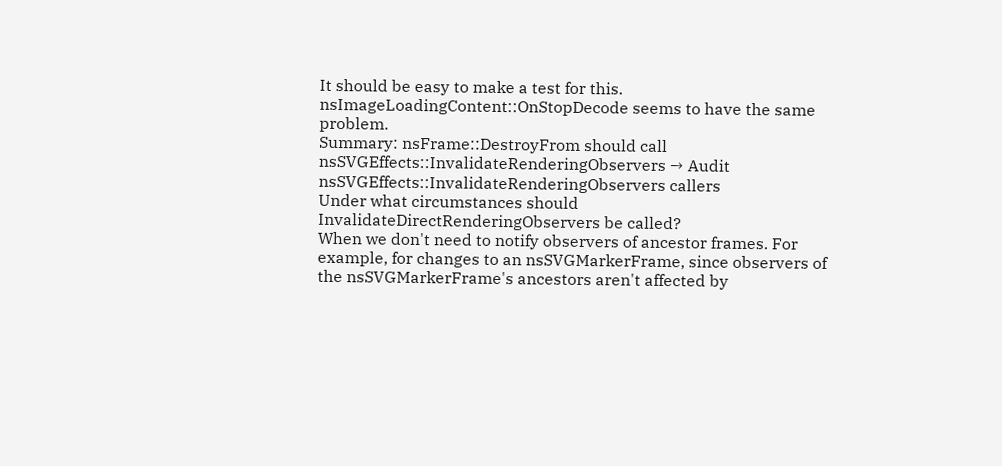It should be easy to make a test for this.
nsImageLoadingContent::OnStopDecode seems to have the same problem.
Summary: nsFrame::DestroyFrom should call nsSVGEffects::InvalidateRenderingObservers → Audit nsSVGEffects::InvalidateRenderingObservers callers
Under what circumstances should InvalidateDirectRenderingObservers be called?
When we don't need to notify observers of ancestor frames. For example, for changes to an nsSVGMarkerFrame, since observers of the nsSVGMarkerFrame's ancestors aren't affected by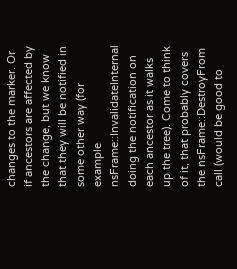changes to the marker. Or if ancestors are affected by the change, but we know that they will be notified in some other way (for example nsFrame::InvalidateInternal doing the notification on each ancestor as it walks up the tree). Come to think of it, that probably covers the nsFrame::DestroyFrom call (would be good to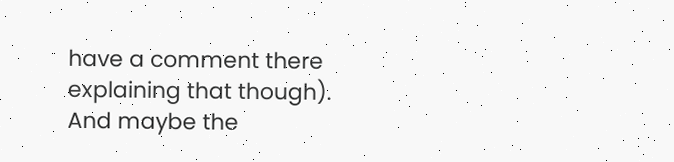have a comment there explaining that though). And maybe the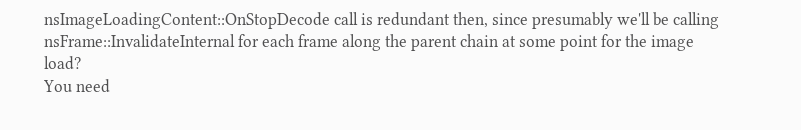nsImageLoadingContent::OnStopDecode call is redundant then, since presumably we'll be calling nsFrame::InvalidateInternal for each frame along the parent chain at some point for the image load?
You need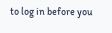to log in before you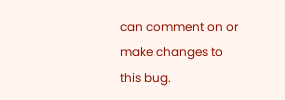can comment on or make changes to this bug.